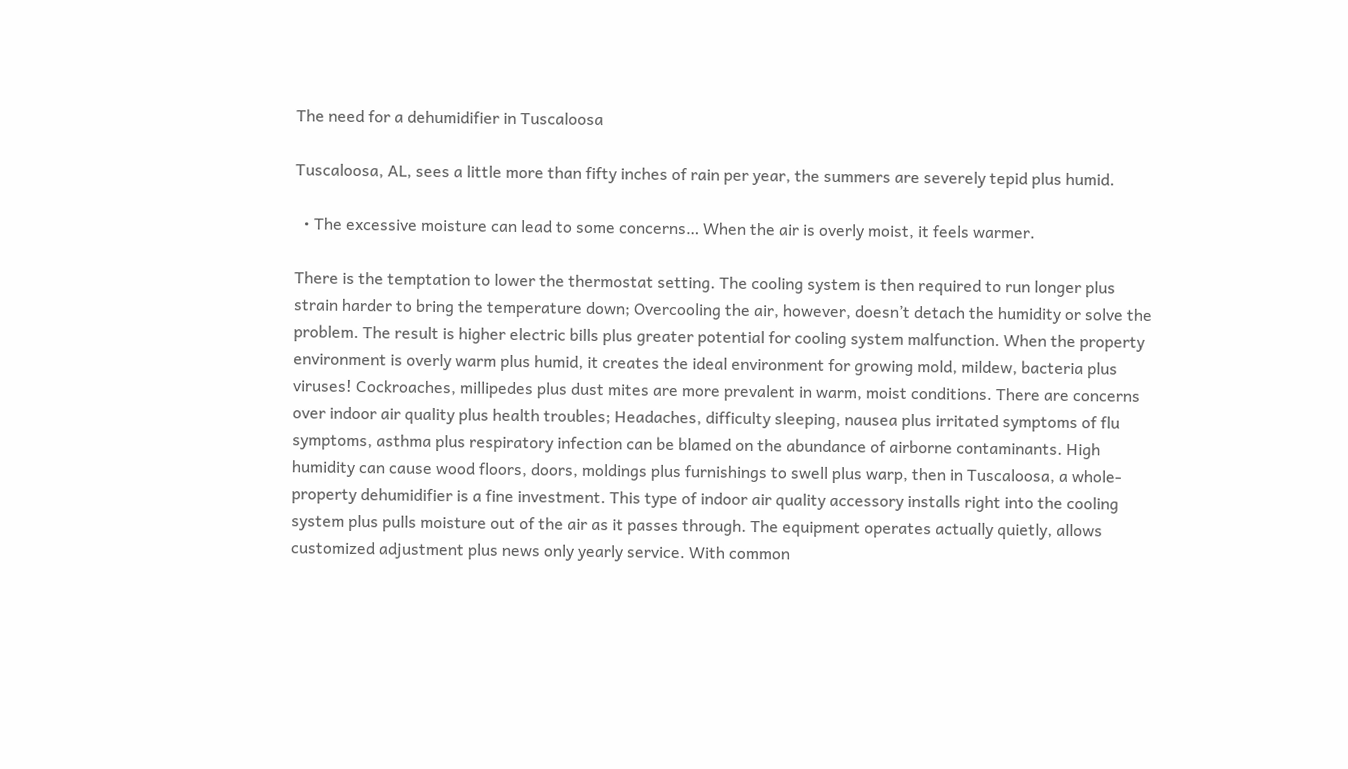The need for a dehumidifier in Tuscaloosa

Tuscaloosa, AL, sees a little more than fifty inches of rain per year, the summers are severely tepid plus humid.

  • The excessive moisture can lead to some concerns… When the air is overly moist, it feels warmer.

There is the temptation to lower the thermostat setting. The cooling system is then required to run longer plus strain harder to bring the temperature down; Overcooling the air, however, doesn’t detach the humidity or solve the problem. The result is higher electric bills plus greater potential for cooling system malfunction. When the property environment is overly warm plus humid, it creates the ideal environment for growing mold, mildew, bacteria plus viruses! Cockroaches, millipedes plus dust mites are more prevalent in warm, moist conditions. There are concerns over indoor air quality plus health troubles; Headaches, difficulty sleeping, nausea plus irritated symptoms of flu symptoms, asthma plus respiratory infection can be blamed on the abundance of airborne contaminants. High humidity can cause wood floors, doors, moldings plus furnishings to swell plus warp, then in Tuscaloosa, a whole-property dehumidifier is a fine investment. This type of indoor air quality accessory installs right into the cooling system plus pulls moisture out of the air as it passes through. The equipment operates actually quietly, allows customized adjustment plus news only yearly service. With common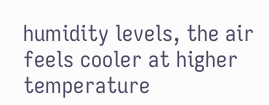humidity levels, the air feels cooler at higher temperature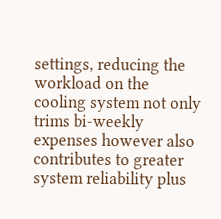settings, reducing the workload on the cooling system not only trims bi-weekly expenses however also contributes to greater system reliability plus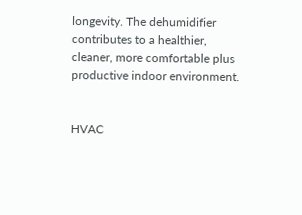longevity. The dehumidifier contributes to a healthier, cleaner, more comfortable plus productive indoor environment.


HVAC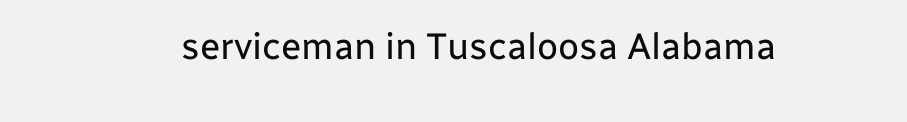serviceman in Tuscaloosa Alabama